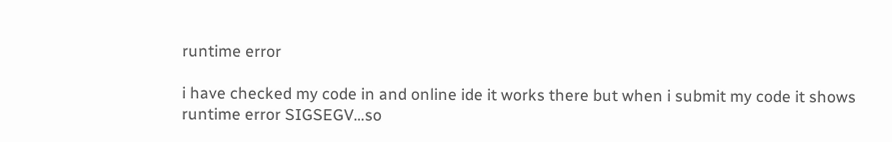runtime error

i have checked my code in and online ide it works there but when i submit my code it shows runtime error SIGSEGV…so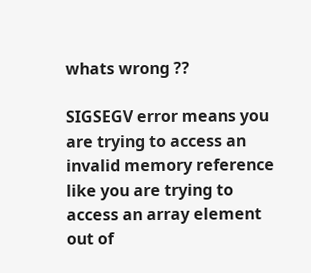whats wrong ??

SIGSEGV error means you are trying to access an invalid memory reference like you are trying to access an array element out of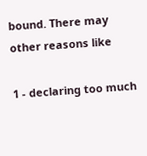bound. There may other reasons like

1 - declaring too much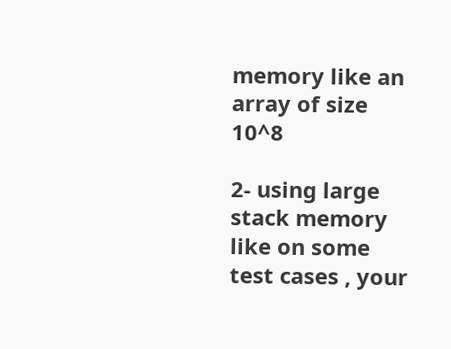memory like an array of size 10^8

2- using large stack memory like on some test cases , your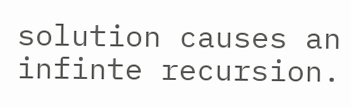solution causes an infinte recursion.